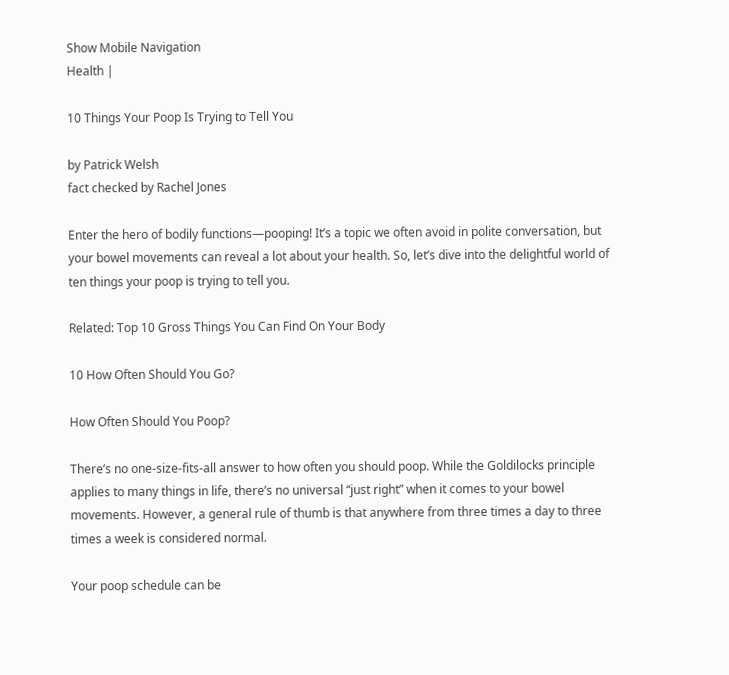Show Mobile Navigation
Health |

10 Things Your Poop Is Trying to Tell You

by Patrick Welsh
fact checked by Rachel Jones

Enter the hero of bodily functions—pooping! It’s a topic we often avoid in polite conversation, but your bowel movements can reveal a lot about your health. So, let’s dive into the delightful world of ten things your poop is trying to tell you.

Related: Top 10 Gross Things You Can Find On Your Body

10 How Often Should You Go?

How Often Should You Poop?

There’s no one-size-fits-all answer to how often you should poop. While the Goldilocks principle applies to many things in life, there’s no universal “just right” when it comes to your bowel movements. However, a general rule of thumb is that anywhere from three times a day to three times a week is considered normal.

Your poop schedule can be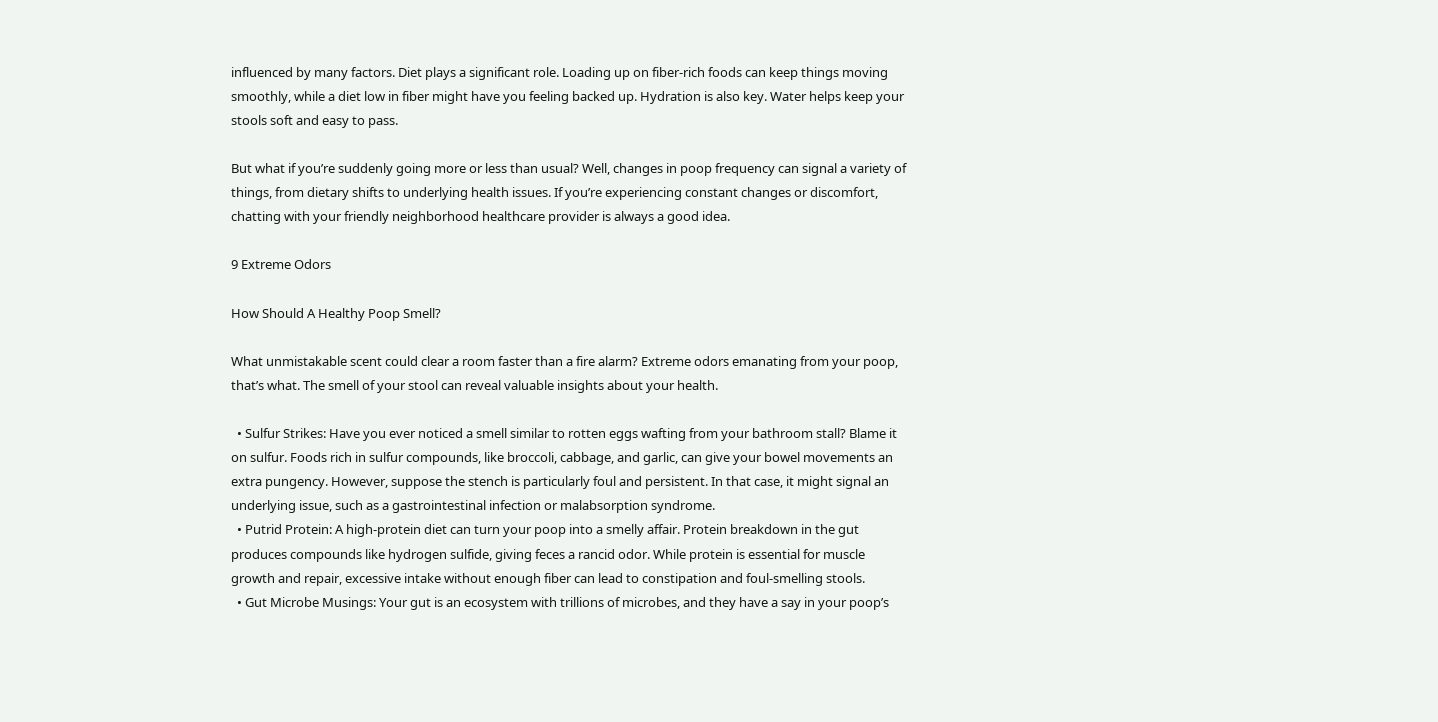influenced by many factors. Diet plays a significant role. Loading up on fiber-rich foods can keep things moving smoothly, while a diet low in fiber might have you feeling backed up. Hydration is also key. Water helps keep your stools soft and easy to pass.

But what if you’re suddenly going more or less than usual? Well, changes in poop frequency can signal a variety of things, from dietary shifts to underlying health issues. If you’re experiencing constant changes or discomfort, chatting with your friendly neighborhood healthcare provider is always a good idea.

9 Extreme Odors

How Should A Healthy Poop Smell?

What unmistakable scent could clear a room faster than a fire alarm? Extreme odors emanating from your poop, that’s what. The smell of your stool can reveal valuable insights about your health.

  • Sulfur Strikes: Have you ever noticed a smell similar to rotten eggs wafting from your bathroom stall? Blame it on sulfur. Foods rich in sulfur compounds, like broccoli, cabbage, and garlic, can give your bowel movements an extra pungency. However, suppose the stench is particularly foul and persistent. In that case, it might signal an underlying issue, such as a gastrointestinal infection or malabsorption syndrome.
  • Putrid Protein: A high-protein diet can turn your poop into a smelly affair. Protein breakdown in the gut produces compounds like hydrogen sulfide, giving feces a rancid odor. While protein is essential for muscle growth and repair, excessive intake without enough fiber can lead to constipation and foul-smelling stools.
  • Gut Microbe Musings: Your gut is an ecosystem with trillions of microbes, and they have a say in your poop’s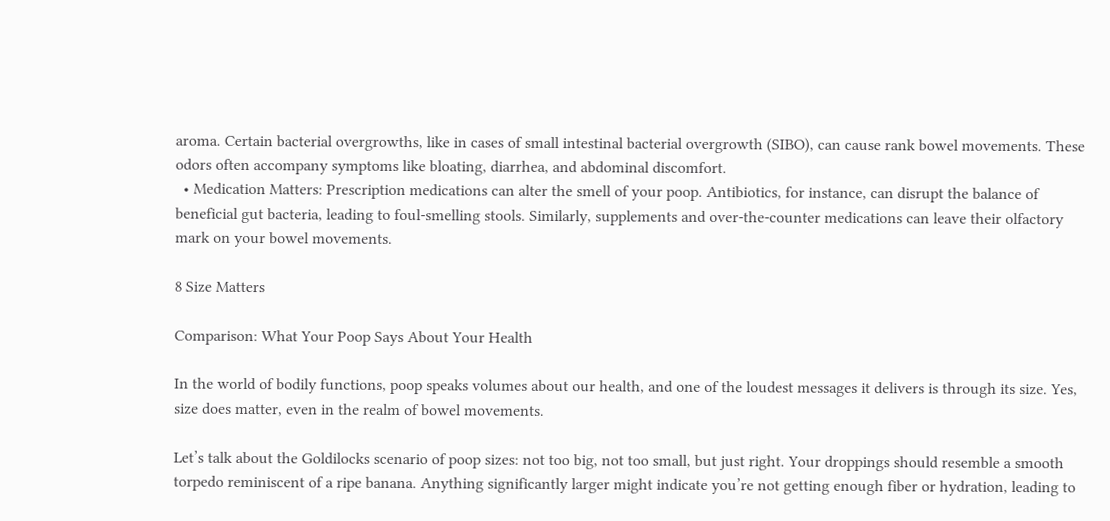aroma. Certain bacterial overgrowths, like in cases of small intestinal bacterial overgrowth (SIBO), can cause rank bowel movements. These odors often accompany symptoms like bloating, diarrhea, and abdominal discomfort.
  • Medication Matters: Prescription medications can alter the smell of your poop. Antibiotics, for instance, can disrupt the balance of beneficial gut bacteria, leading to foul-smelling stools. Similarly, supplements and over-the-counter medications can leave their olfactory mark on your bowel movements.

8 Size Matters

Comparison: What Your Poop Says About Your Health

In the world of bodily functions, poop speaks volumes about our health, and one of the loudest messages it delivers is through its size. Yes, size does matter, even in the realm of bowel movements.

Let’s talk about the Goldilocks scenario of poop sizes: not too big, not too small, but just right. Your droppings should resemble a smooth torpedo reminiscent of a ripe banana. Anything significantly larger might indicate you’re not getting enough fiber or hydration, leading to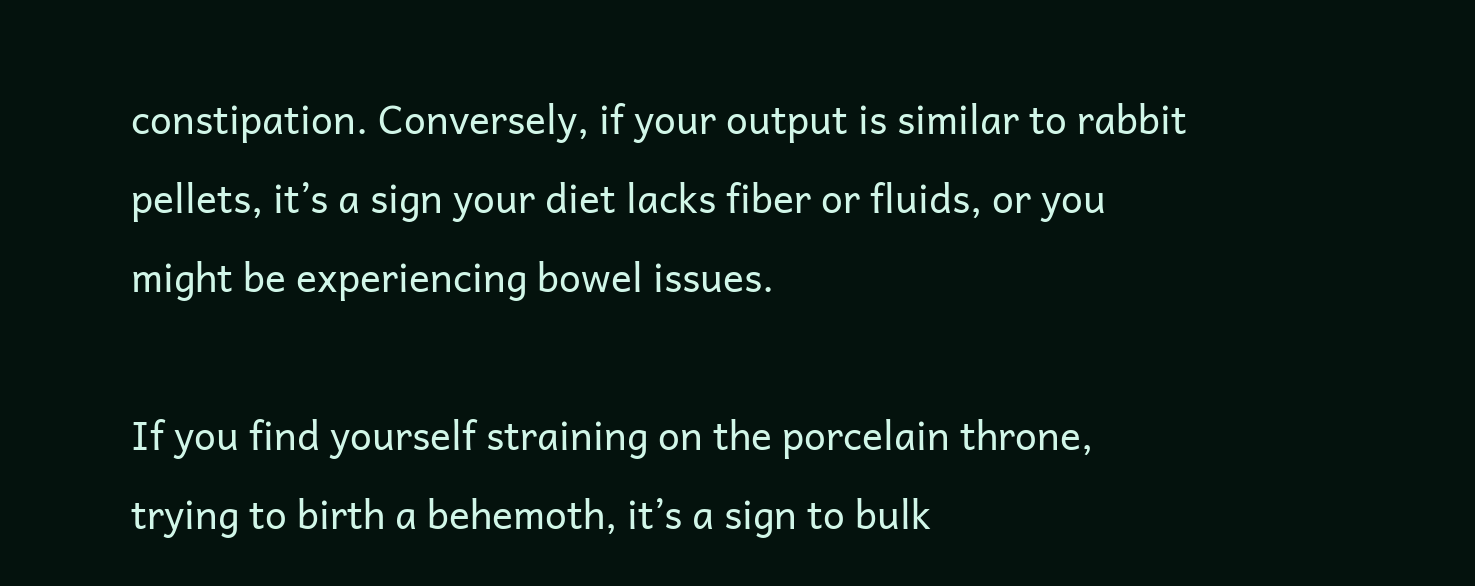constipation. Conversely, if your output is similar to rabbit pellets, it’s a sign your diet lacks fiber or fluids, or you might be experiencing bowel issues.

If you find yourself straining on the porcelain throne, trying to birth a behemoth, it’s a sign to bulk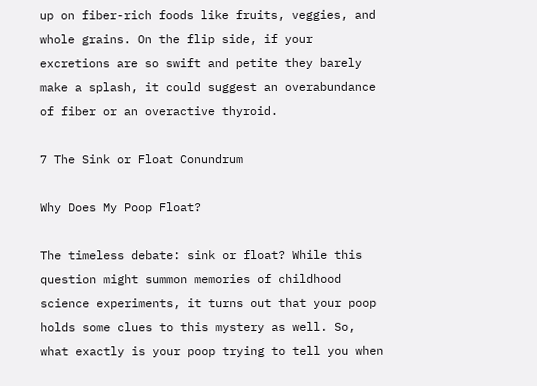up on fiber-rich foods like fruits, veggies, and whole grains. On the flip side, if your excretions are so swift and petite they barely make a splash, it could suggest an overabundance of fiber or an overactive thyroid.

7 The Sink or Float Conundrum

Why Does My Poop Float?

The timeless debate: sink or float? While this question might summon memories of childhood science experiments, it turns out that your poop holds some clues to this mystery as well. So, what exactly is your poop trying to tell you when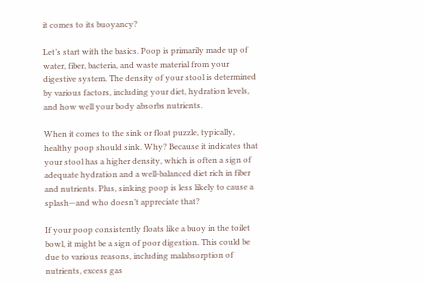it comes to its buoyancy?

Let’s start with the basics. Poop is primarily made up of water, fiber, bacteria, and waste material from your digestive system. The density of your stool is determined by various factors, including your diet, hydration levels, and how well your body absorbs nutrients.

When it comes to the sink or float puzzle, typically, healthy poop should sink. Why? Because it indicates that your stool has a higher density, which is often a sign of adequate hydration and a well-balanced diet rich in fiber and nutrients. Plus, sinking poop is less likely to cause a splash—and who doesn’t appreciate that?

If your poop consistently floats like a buoy in the toilet bowl, it might be a sign of poor digestion. This could be due to various reasons, including malabsorption of nutrients, excess gas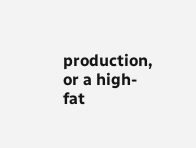production, or a high-fat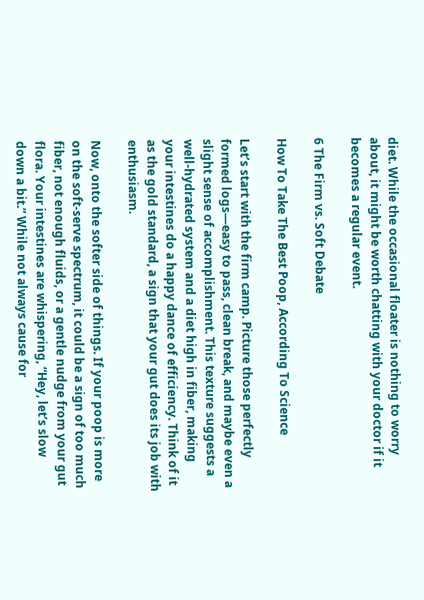diet. While the occasional floater is nothing to worry about, it might be worth chatting with your doctor if it becomes a regular event.

6 The Firm vs. Soft Debate

How To Take The Best Poop, According To Science

Let’s start with the firm camp. Picture those perfectly formed logs—easy to pass, clean break, and maybe even a slight sense of accomplishment. This texture suggests a well-hydrated system and a diet high in fiber, making your intestines do a happy dance of efficiency. Think of it as the gold standard, a sign that your gut does its job with enthusiasm.

Now, onto the softer side of things. If your poop is more on the soft-serve spectrum, it could be a sign of too much fiber, not enough fluids, or a gentle nudge from your gut flora. Your intestines are whispering, “Hey, let’s slow down a bit.” While not always cause for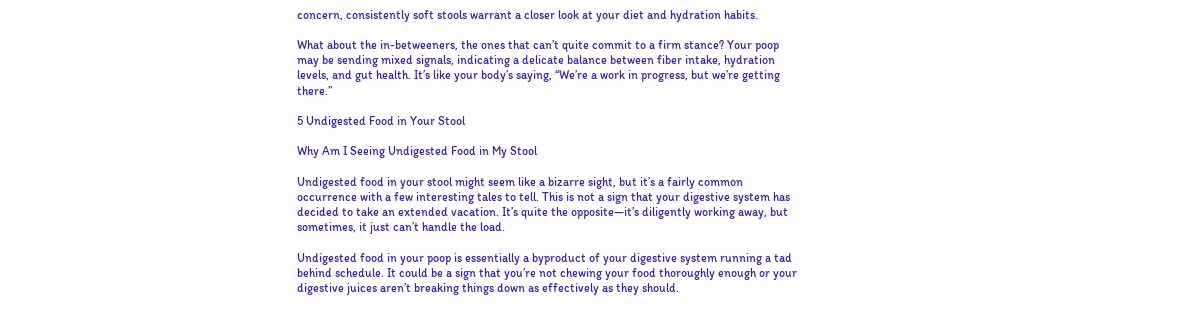concern, consistently soft stools warrant a closer look at your diet and hydration habits.

What about the in-betweeners, the ones that can’t quite commit to a firm stance? Your poop may be sending mixed signals, indicating a delicate balance between fiber intake, hydration levels, and gut health. It’s like your body’s saying, “We’re a work in progress, but we’re getting there.”

5 Undigested Food in Your Stool

Why Am I Seeing Undigested Food in My Stool

Undigested food in your stool might seem like a bizarre sight, but it’s a fairly common occurrence with a few interesting tales to tell. This is not a sign that your digestive system has decided to take an extended vacation. It’s quite the opposite—it’s diligently working away, but sometimes, it just can’t handle the load.

Undigested food in your poop is essentially a byproduct of your digestive system running a tad behind schedule. It could be a sign that you’re not chewing your food thoroughly enough or your digestive juices aren’t breaking things down as effectively as they should.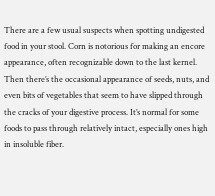There are a few usual suspects when spotting undigested food in your stool. Corn is notorious for making an encore appearance, often recognizable down to the last kernel. Then there’s the occasional appearance of seeds, nuts, and even bits of vegetables that seem to have slipped through the cracks of your digestive process. It’s normal for some foods to pass through relatively intact, especially ones high in insoluble fiber.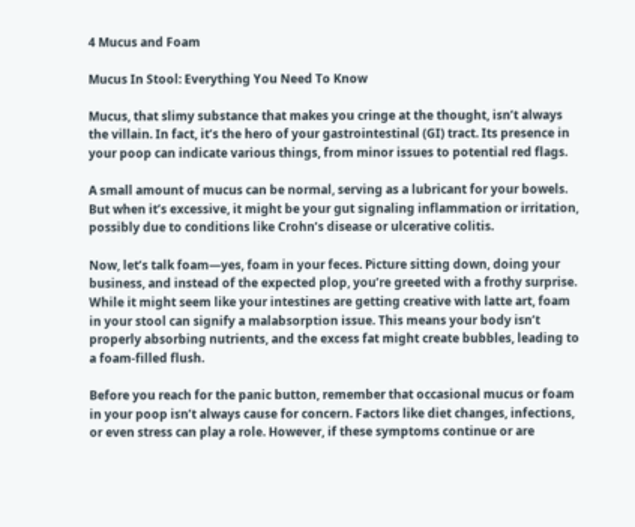4 Mucus and Foam

Mucus In Stool: Everything You Need To Know

Mucus, that slimy substance that makes you cringe at the thought, isn’t always the villain. In fact, it’s the hero of your gastrointestinal (GI) tract. Its presence in your poop can indicate various things, from minor issues to potential red flags.

A small amount of mucus can be normal, serving as a lubricant for your bowels. But when it’s excessive, it might be your gut signaling inflammation or irritation, possibly due to conditions like Crohn’s disease or ulcerative colitis.

Now, let’s talk foam—yes, foam in your feces. Picture sitting down, doing your business, and instead of the expected plop, you’re greeted with a frothy surprise. While it might seem like your intestines are getting creative with latte art, foam in your stool can signify a malabsorption issue. This means your body isn’t properly absorbing nutrients, and the excess fat might create bubbles, leading to a foam-filled flush.

Before you reach for the panic button, remember that occasional mucus or foam in your poop isn’t always cause for concern. Factors like diet changes, infections, or even stress can play a role. However, if these symptoms continue or are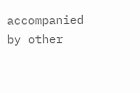accompanied by other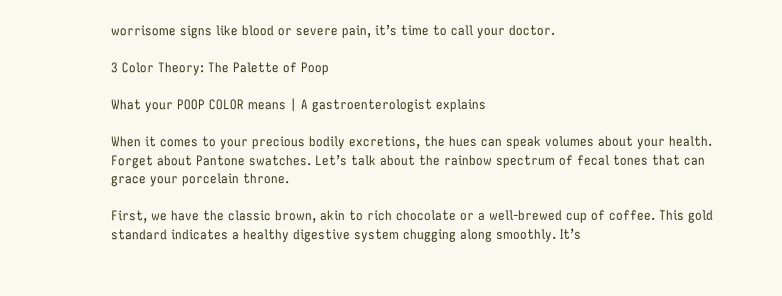worrisome signs like blood or severe pain, it’s time to call your doctor.

3 Color Theory: The Palette of Poop

What your POOP COLOR means | A gastroenterologist explains

When it comes to your precious bodily excretions, the hues can speak volumes about your health. Forget about Pantone swatches. Let’s talk about the rainbow spectrum of fecal tones that can grace your porcelain throne.

First, we have the classic brown, akin to rich chocolate or a well-brewed cup of coffee. This gold standard indicates a healthy digestive system chugging along smoothly. It’s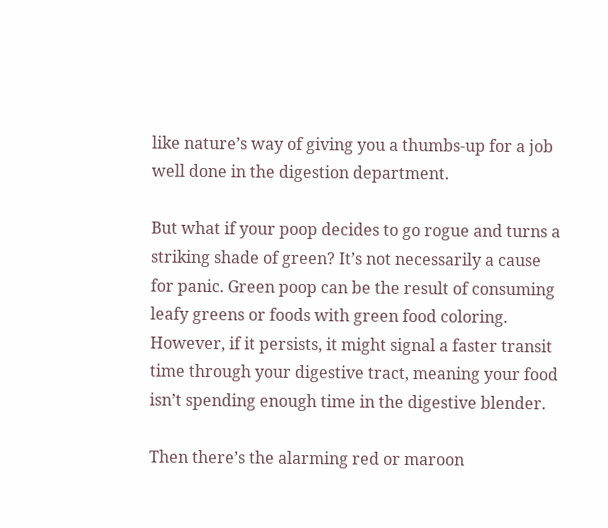like nature’s way of giving you a thumbs-up for a job well done in the digestion department.

But what if your poop decides to go rogue and turns a striking shade of green? It’s not necessarily a cause for panic. Green poop can be the result of consuming leafy greens or foods with green food coloring. However, if it persists, it might signal a faster transit time through your digestive tract, meaning your food isn’t spending enough time in the digestive blender.

Then there’s the alarming red or maroon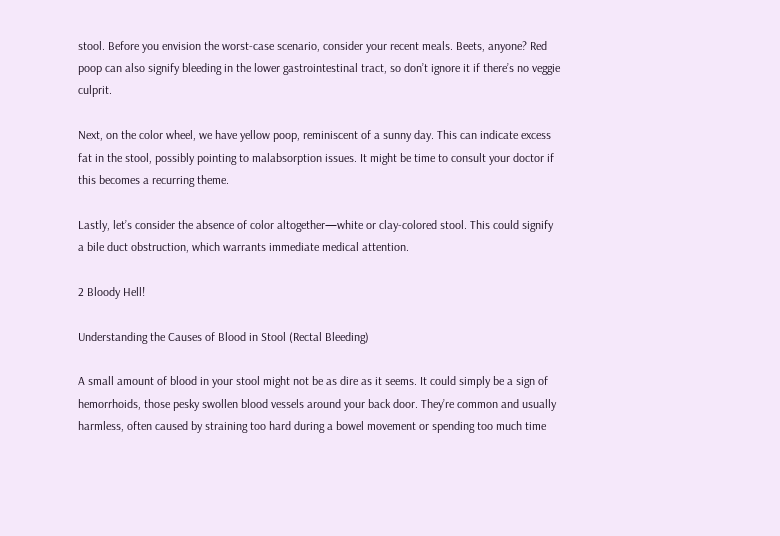stool. Before you envision the worst-case scenario, consider your recent meals. Beets, anyone? Red poop can also signify bleeding in the lower gastrointestinal tract, so don’t ignore it if there’s no veggie culprit.

Next, on the color wheel, we have yellow poop, reminiscent of a sunny day. This can indicate excess fat in the stool, possibly pointing to malabsorption issues. It might be time to consult your doctor if this becomes a recurring theme.

Lastly, let’s consider the absence of color altogether—white or clay-colored stool. This could signify a bile duct obstruction, which warrants immediate medical attention.

2 Bloody Hell!

Understanding the Causes of Blood in Stool (Rectal Bleeding)

A small amount of blood in your stool might not be as dire as it seems. It could simply be a sign of hemorrhoids, those pesky swollen blood vessels around your back door. They’re common and usually harmless, often caused by straining too hard during a bowel movement or spending too much time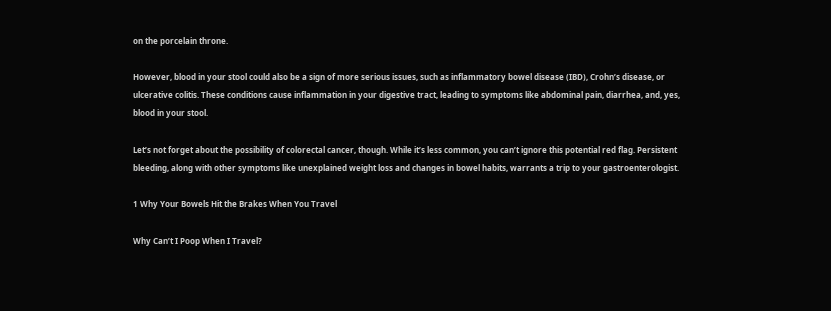on the porcelain throne.

However, blood in your stool could also be a sign of more serious issues, such as inflammatory bowel disease (IBD), Crohn’s disease, or ulcerative colitis. These conditions cause inflammation in your digestive tract, leading to symptoms like abdominal pain, diarrhea, and, yes, blood in your stool.

Let’s not forget about the possibility of colorectal cancer, though. While it’s less common, you can’t ignore this potential red flag. Persistent bleeding, along with other symptoms like unexplained weight loss and changes in bowel habits, warrants a trip to your gastroenterologist.

1 Why Your Bowels Hit the Brakes When You Travel

Why Can’t I Poop When I Travel?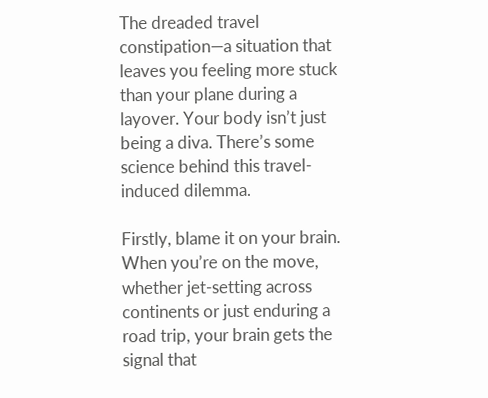The dreaded travel constipation—a situation that leaves you feeling more stuck than your plane during a layover. Your body isn’t just being a diva. There’s some science behind this travel-induced dilemma.

Firstly, blame it on your brain. When you’re on the move, whether jet-setting across continents or just enduring a road trip, your brain gets the signal that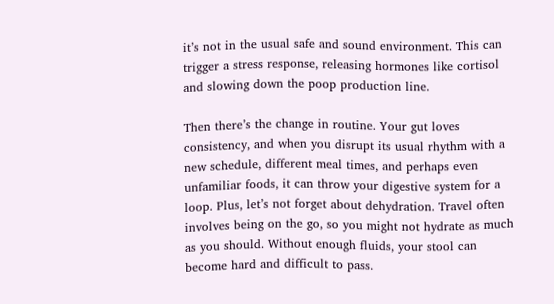it’s not in the usual safe and sound environment. This can trigger a stress response, releasing hormones like cortisol and slowing down the poop production line.

Then there’s the change in routine. Your gut loves consistency, and when you disrupt its usual rhythm with a new schedule, different meal times, and perhaps even unfamiliar foods, it can throw your digestive system for a loop. Plus, let’s not forget about dehydration. Travel often involves being on the go, so you might not hydrate as much as you should. Without enough fluids, your stool can become hard and difficult to pass.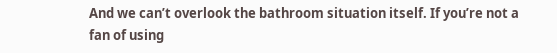And we can’t overlook the bathroom situation itself. If you’re not a fan of using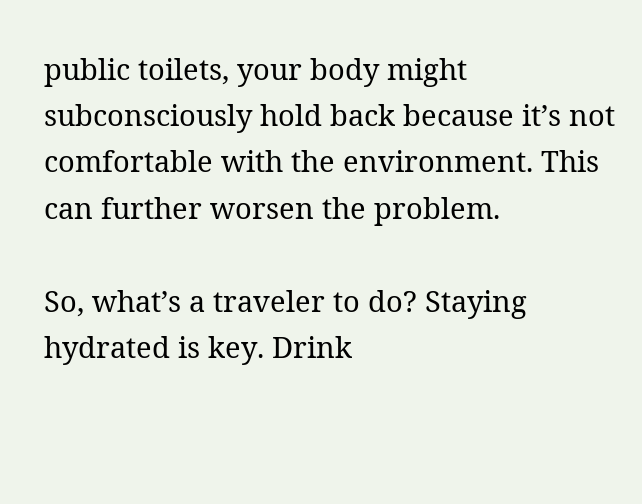public toilets, your body might subconsciously hold back because it’s not comfortable with the environment. This can further worsen the problem.

So, what’s a traveler to do? Staying hydrated is key. Drink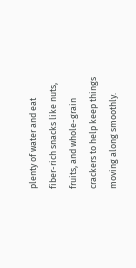plenty of water and eat fiber-rich snacks like nuts, fruits, and whole-grain crackers to help keep things moving along smoothly.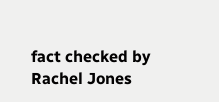fact checked by Rachel Jones